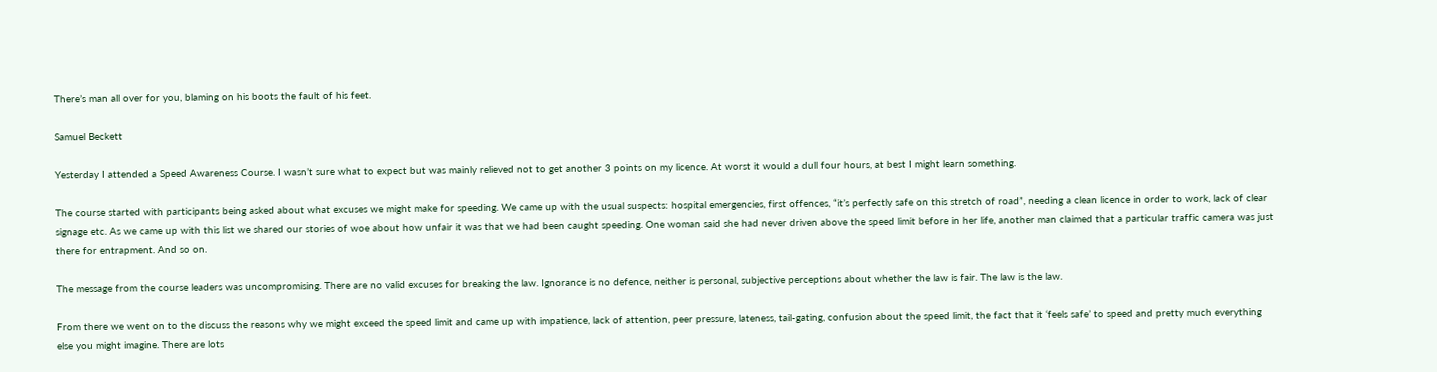There’s man all over for you, blaming on his boots the fault of his feet.

Samuel Beckett

Yesterday I attended a Speed Awareness Course. I wasn’t sure what to expect but was mainly relieved not to get another 3 points on my licence. At worst it would a dull four hours, at best I might learn something.

The course started with participants being asked about what excuses we might make for speeding. We came up with the usual suspects: hospital emergencies, first offences, “it’s perfectly safe on this stretch of road”, needing a clean licence in order to work, lack of clear signage etc. As we came up with this list we shared our stories of woe about how unfair it was that we had been caught speeding. One woman said she had never driven above the speed limit before in her life, another man claimed that a particular traffic camera was just there for entrapment. And so on.

The message from the course leaders was uncompromising. There are no valid excuses for breaking the law. Ignorance is no defence, neither is personal, subjective perceptions about whether the law is fair. The law is the law.

From there we went on to the discuss the reasons why we might exceed the speed limit and came up with impatience, lack of attention, peer pressure, lateness, tail-gating, confusion about the speed limit, the fact that it ‘feels safe’ to speed and pretty much everything else you might imagine. There are lots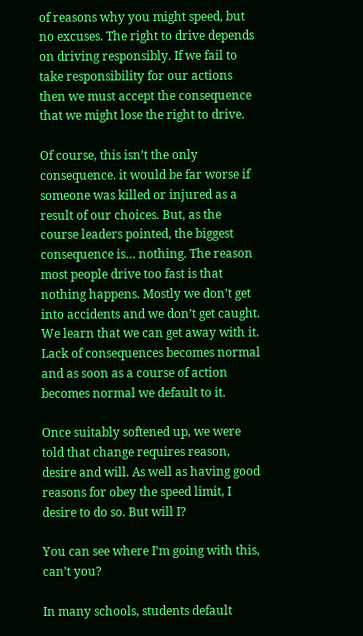of reasons why you might speed, but no excuses. The right to drive depends on driving responsibly. If we fail to take responsibility for our actions then we must accept the consequence that we might lose the right to drive.

Of course, this isn’t the only consequence. it would be far worse if someone was killed or injured as a result of our choices. But, as the course leaders pointed, the biggest consequence is… nothing. The reason most people drive too fast is that nothing happens. Mostly we don’t get into accidents and we don’t get caught. We learn that we can get away with it. Lack of consequences becomes normal and as soon as a course of action becomes normal we default to it.

Once suitably softened up, we were told that change requires reason, desire and will. As well as having good reasons for obey the speed limit, I desire to do so. But will I?

You can see where I’m going with this, can’t you?

In many schools, students default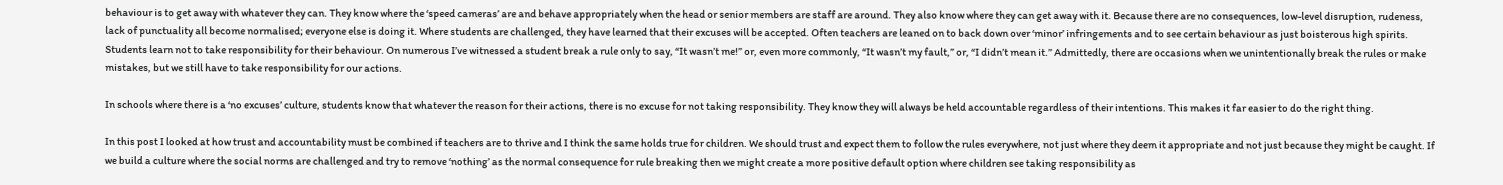behaviour is to get away with whatever they can. They know where the ‘speed cameras’ are and behave appropriately when the head or senior members are staff are around. They also know where they can get away with it. Because there are no consequences, low-level disruption, rudeness, lack of punctuality all become normalised; everyone else is doing it. Where students are challenged, they have learned that their excuses will be accepted. Often teachers are leaned on to back down over ‘minor’ infringements and to see certain behaviour as just boisterous high spirits. Students learn not to take responsibility for their behaviour. On numerous I’ve witnessed a student break a rule only to say, “It wasn’t me!” or, even more commonly, “It wasn’t my fault,” or, “I didn’t mean it.” Admittedly, there are occasions when we unintentionally break the rules or make mistakes, but we still have to take responsibility for our actions.

In schools where there is a ‘no excuses’ culture, students know that whatever the reason for their actions, there is no excuse for not taking responsibility. They know they will always be held accountable regardless of their intentions. This makes it far easier to do the right thing.

In this post I looked at how trust and accountability must be combined if teachers are to thrive and I think the same holds true for children. We should trust and expect them to follow the rules everywhere, not just where they deem it appropriate and not just because they might be caught. If we build a culture where the social norms are challenged and try to remove ‘nothing’ as the normal consequence for rule breaking then we might create a more positive default option where children see taking responsibility as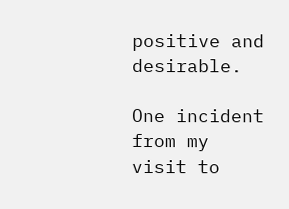positive and desirable.

One incident from my visit to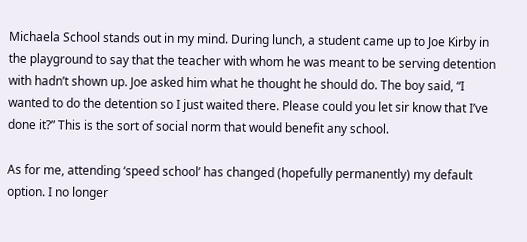Michaela School stands out in my mind. During lunch, a student came up to Joe Kirby in the playground to say that the teacher with whom he was meant to be serving detention with hadn’t shown up. Joe asked him what he thought he should do. The boy said, “I wanted to do the detention so I just waited there. Please could you let sir know that I’ve done it?” This is the sort of social norm that would benefit any school.

As for me, attending ‘speed school’ has changed (hopefully permanently) my default option. I no longer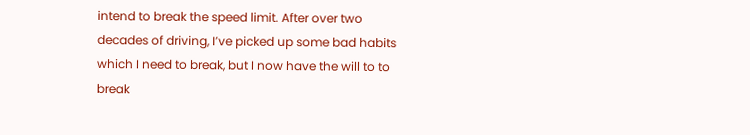intend to break the speed limit. After over two decades of driving, I’ve picked up some bad habits which I need to break, but I now have the will to to break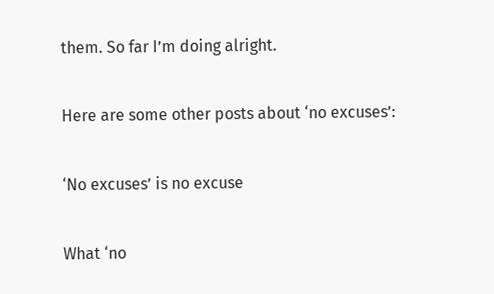them. So far I’m doing alright.

Here are some other posts about ‘no excuses’:

‘No excuses’ is no excuse

What ‘no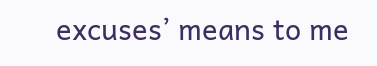excuses’ means to me